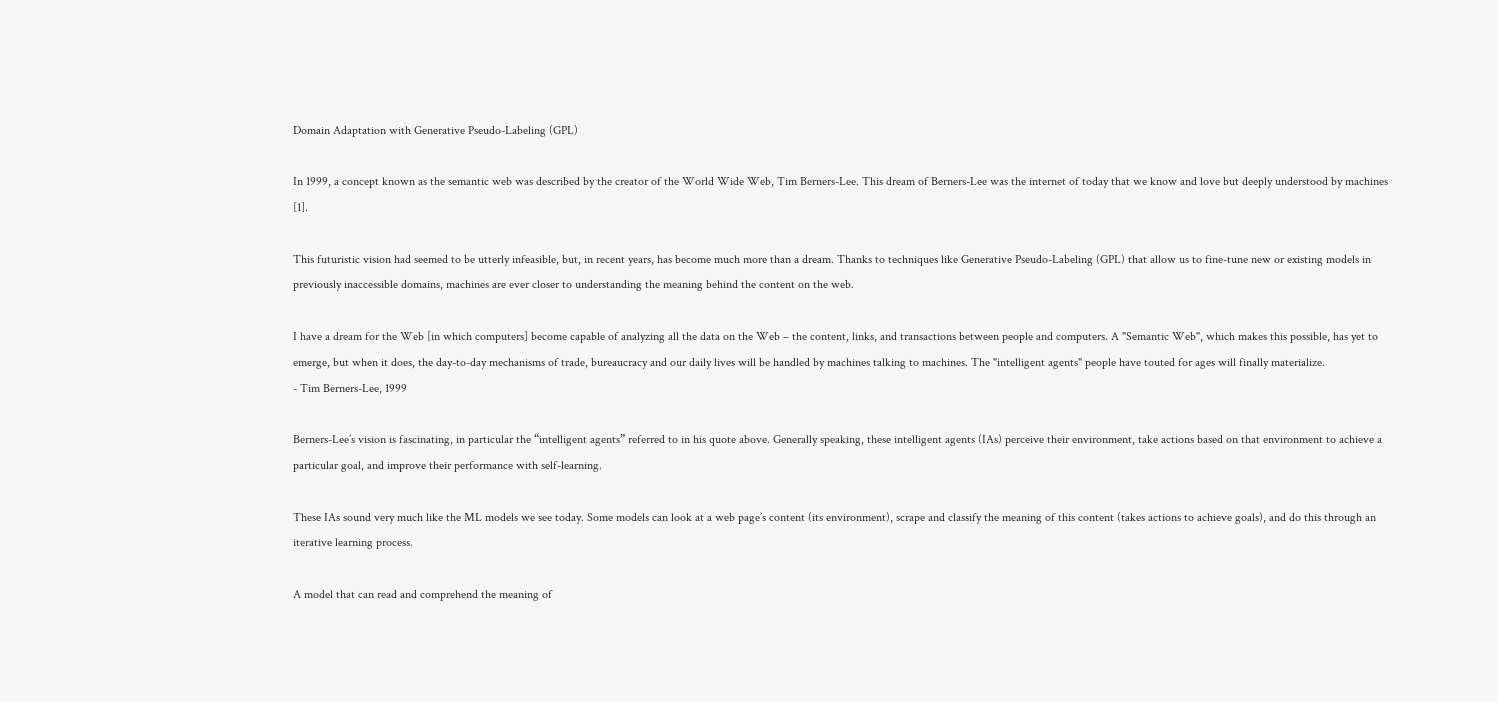Domain Adaptation with Generative Pseudo-Labeling (GPL)

In 1999, a concept known as the semantic web was described by the creator of the World Wide Web, Tim Berners-Lee. This dream of Berners-Lee was the internet of today that we know and love but deeply understood by machines [1].

This futuristic vision had seemed to be utterly infeasible, but, in recent years, has become much more than a dream. Thanks to techniques like Generative Pseudo-Labeling (GPL) that allow us to fine-tune new or existing models in previously inaccessible domains, machines are ever closer to understanding the meaning behind the content on the web.

I have a dream for the Web [in which computers] become capable of analyzing all the data on the Web – the content, links, and transactions between people and computers. A "Semantic Web", which makes this possible, has yet to emerge, but when it does, the day-to-day mechanisms of trade, bureaucracy and our daily lives will be handled by machines talking to machines. The "intelligent agents" people have touted for ages will finally materialize.
- Tim Berners-Lee, 1999

Berners-Lee’s vision is fascinating, in particular the “intelligent agents” referred to in his quote above. Generally speaking, these intelligent agents (IAs) perceive their environment, take actions based on that environment to achieve a particular goal, and improve their performance with self-learning.

These IAs sound very much like the ML models we see today. Some models can look at a web page’s content (its environment), scrape and classify the meaning of this content (takes actions to achieve goals), and do this through an iterative learning process.

A model that can read and comprehend the meaning of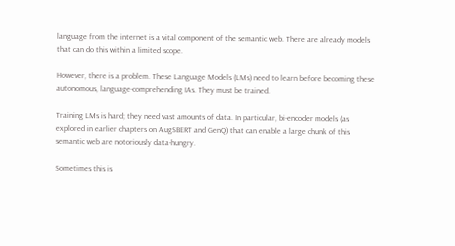language from the internet is a vital component of the semantic web. There are already models that can do this within a limited scope.

However, there is a problem. These Language Models (LMs) need to learn before becoming these autonomous, language-comprehending IAs. They must be trained.

Training LMs is hard; they need vast amounts of data. In particular, bi-encoder models (as explored in earlier chapters on AugSBERT and GenQ) that can enable a large chunk of this semantic web are notoriously data-hungry.

Sometimes this is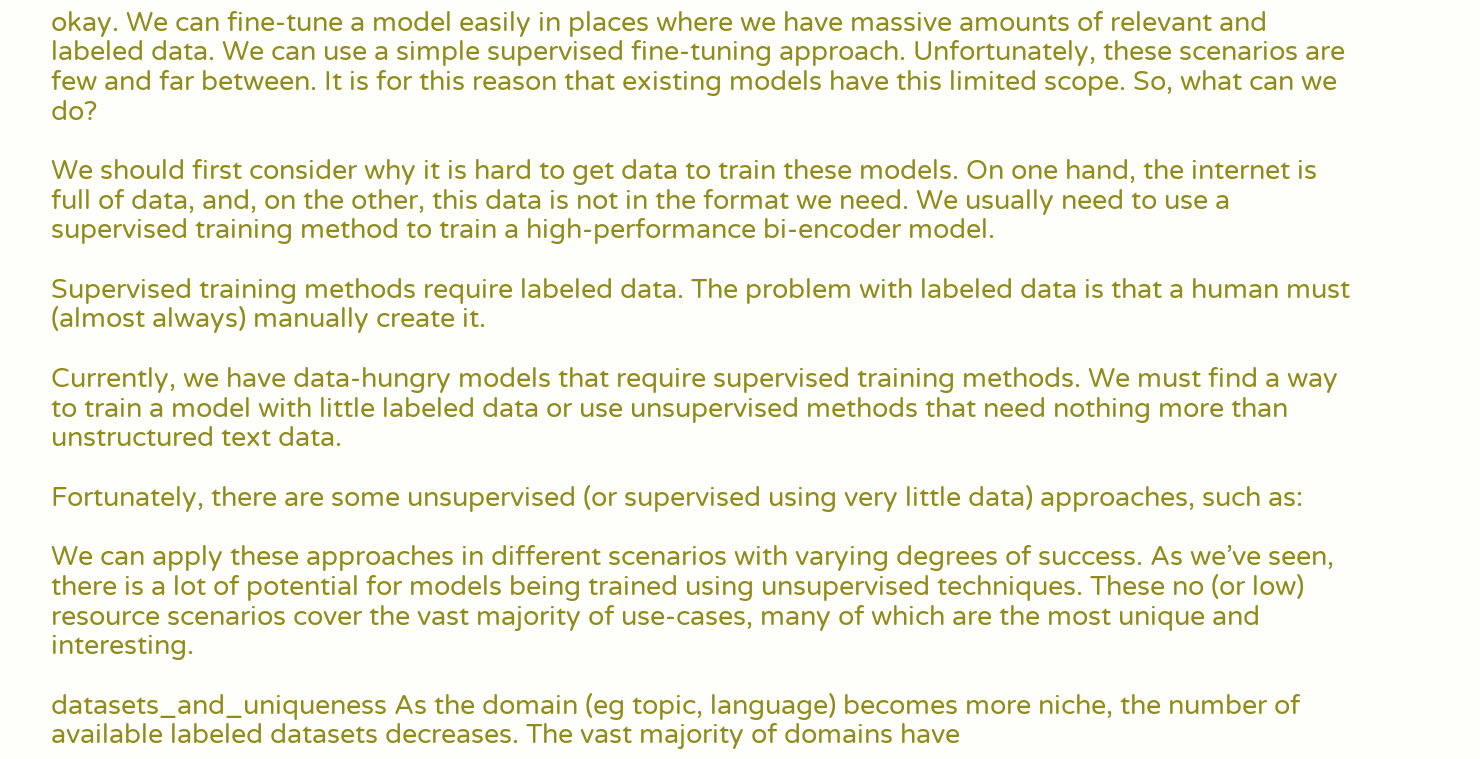okay. We can fine-tune a model easily in places where we have massive amounts of relevant and labeled data. We can use a simple supervised fine-tuning approach. Unfortunately, these scenarios are few and far between. It is for this reason that existing models have this limited scope. So, what can we do?

We should first consider why it is hard to get data to train these models. On one hand, the internet is full of data, and, on the other, this data is not in the format we need. We usually need to use a supervised training method to train a high-performance bi-encoder model.

Supervised training methods require labeled data. The problem with labeled data is that a human must (almost always) manually create it.

Currently, we have data-hungry models that require supervised training methods. We must find a way to train a model with little labeled data or use unsupervised methods that need nothing more than unstructured text data.

Fortunately, there are some unsupervised (or supervised using very little data) approaches, such as:

We can apply these approaches in different scenarios with varying degrees of success. As we’ve seen, there is a lot of potential for models being trained using unsupervised techniques. These no (or low) resource scenarios cover the vast majority of use-cases, many of which are the most unique and interesting.

datasets_and_uniqueness As the domain (eg topic, language) becomes more niche, the number of available labeled datasets decreases. The vast majority of domains have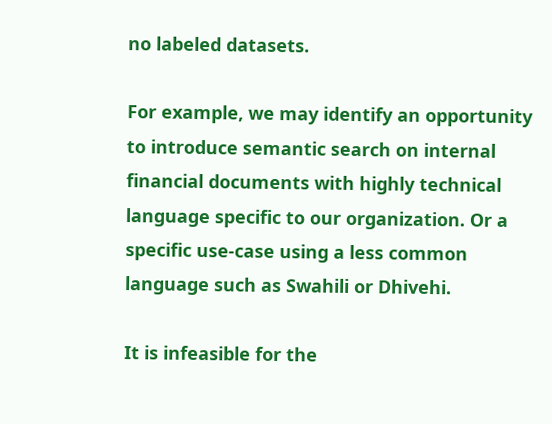no labeled datasets.

For example, we may identify an opportunity to introduce semantic search on internal financial documents with highly technical language specific to our organization. Or a specific use-case using a less common language such as Swahili or Dhivehi.

It is infeasible for the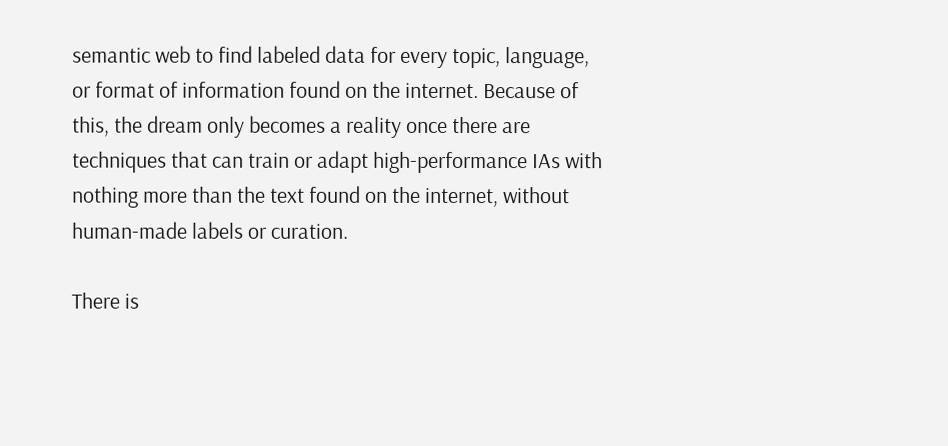semantic web to find labeled data for every topic, language, or format of information found on the internet. Because of this, the dream only becomes a reality once there are techniques that can train or adapt high-performance IAs with nothing more than the text found on the internet, without human-made labels or curation.

There is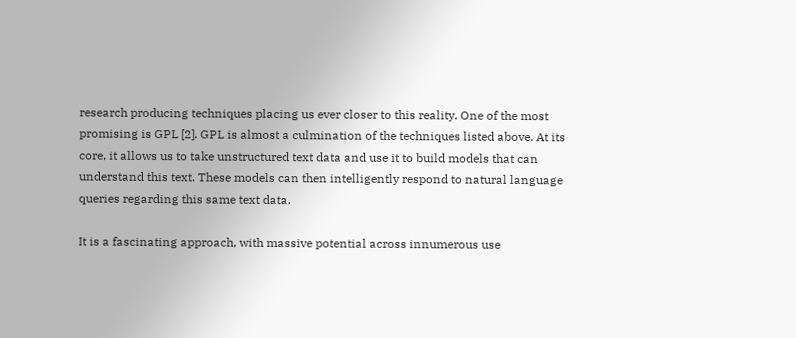research producing techniques placing us ever closer to this reality. One of the most promising is GPL [2]. GPL is almost a culmination of the techniques listed above. At its core, it allows us to take unstructured text data and use it to build models that can understand this text. These models can then intelligently respond to natural language queries regarding this same text data.

It is a fascinating approach, with massive potential across innumerous use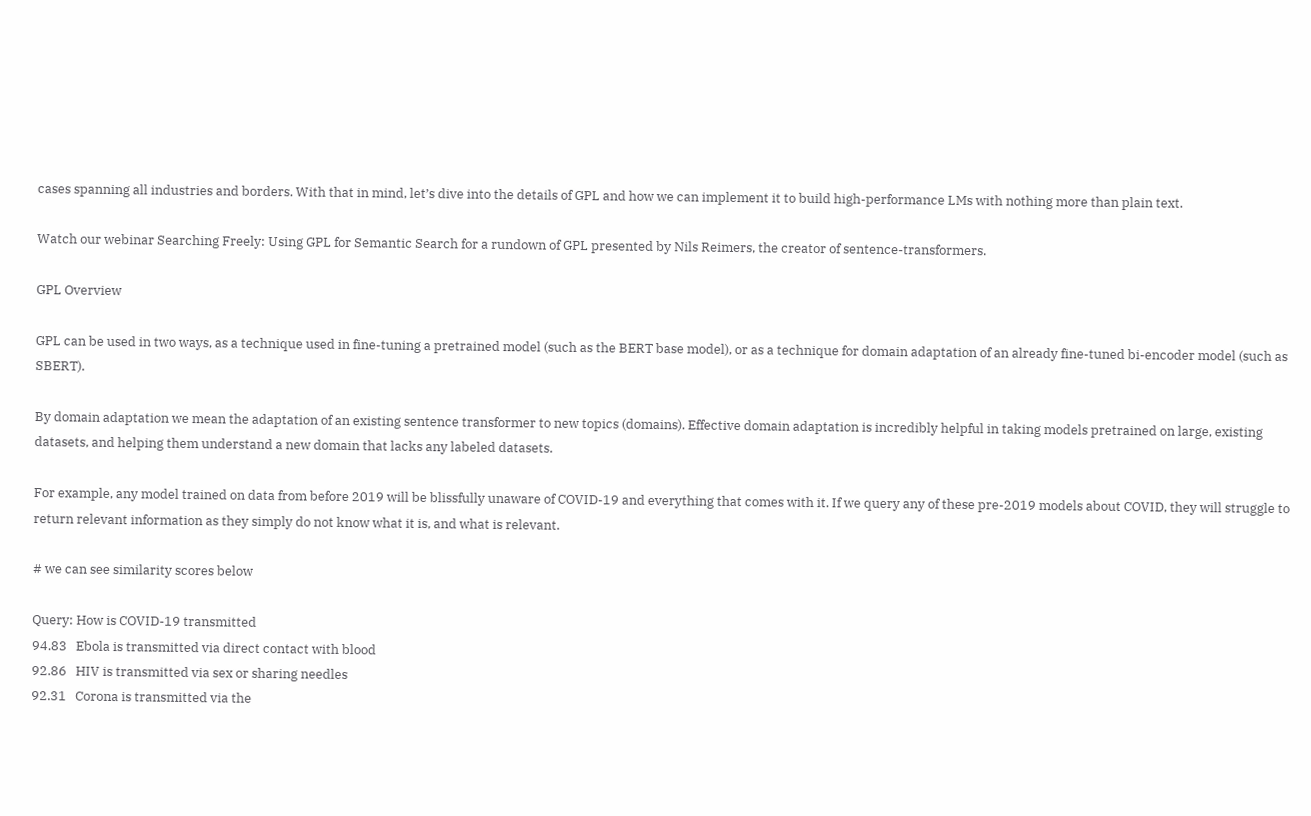cases spanning all industries and borders. With that in mind, let’s dive into the details of GPL and how we can implement it to build high-performance LMs with nothing more than plain text.

Watch our webinar Searching Freely: Using GPL for Semantic Search for a rundown of GPL presented by Nils Reimers, the creator of sentence-transformers.

GPL Overview

GPL can be used in two ways, as a technique used in fine-tuning a pretrained model (such as the BERT base model), or as a technique for domain adaptation of an already fine-tuned bi-encoder model (such as SBERT).

By domain adaptation we mean the adaptation of an existing sentence transformer to new topics (domains). Effective domain adaptation is incredibly helpful in taking models pretrained on large, existing datasets, and helping them understand a new domain that lacks any labeled datasets.

For example, any model trained on data from before 2019 will be blissfully unaware of COVID-19 and everything that comes with it. If we query any of these pre-2019 models about COVID, they will struggle to return relevant information as they simply do not know what it is, and what is relevant.

# we can see similarity scores below

Query: How is COVID-19 transmitted
94.83   Ebola is transmitted via direct contact with blood
92.86   HIV is transmitted via sex or sharing needles
92.31   Corona is transmitted via the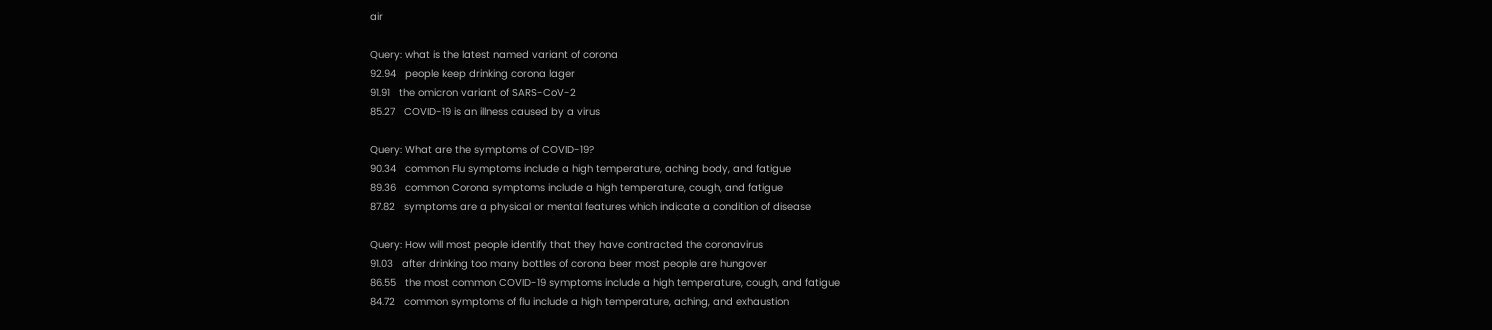air

Query: what is the latest named variant of corona
92.94   people keep drinking corona lager
91.91   the omicron variant of SARS-CoV-2
85.27   COVID-19 is an illness caused by a virus

Query: What are the symptoms of COVID-19?
90.34   common Flu symptoms include a high temperature, aching body, and fatigue
89.36   common Corona symptoms include a high temperature, cough, and fatigue
87.82   symptoms are a physical or mental features which indicate a condition of disease

Query: How will most people identify that they have contracted the coronavirus
91.03   after drinking too many bottles of corona beer most people are hungover
86.55   the most common COVID-19 symptoms include a high temperature, cough, and fatigue
84.72   common symptoms of flu include a high temperature, aching, and exhaustion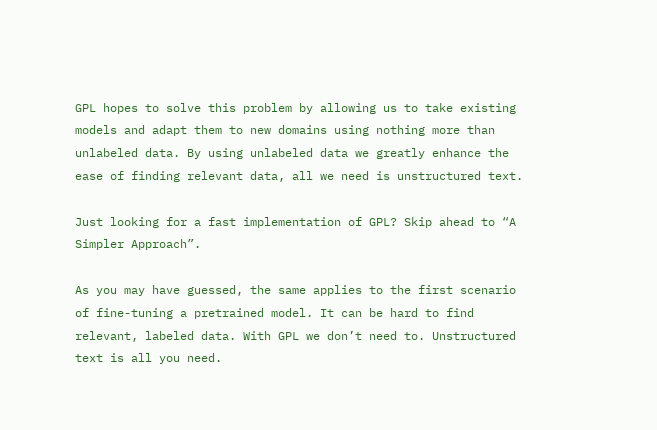GPL hopes to solve this problem by allowing us to take existing models and adapt them to new domains using nothing more than unlabeled data. By using unlabeled data we greatly enhance the ease of finding relevant data, all we need is unstructured text.

Just looking for a fast implementation of GPL? Skip ahead to “A Simpler Approach”.

As you may have guessed, the same applies to the first scenario of fine-tuning a pretrained model. It can be hard to find relevant, labeled data. With GPL we don’t need to. Unstructured text is all you need.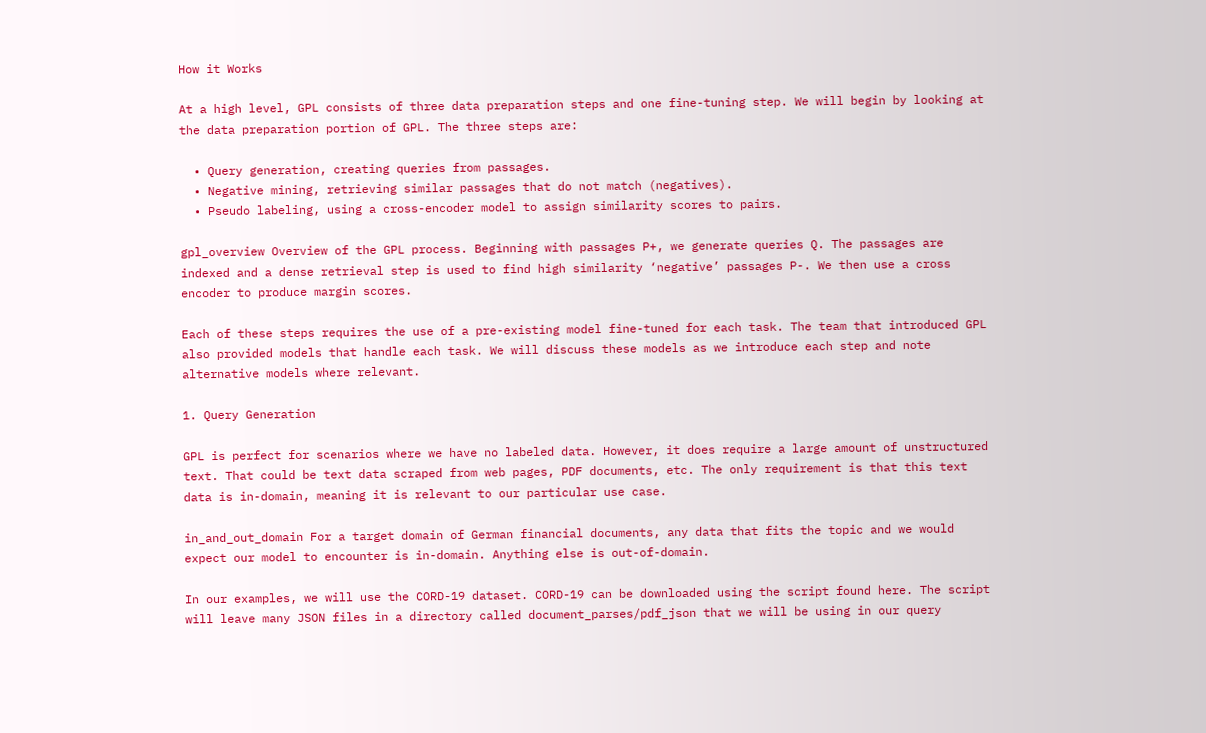How it Works

At a high level, GPL consists of three data preparation steps and one fine-tuning step. We will begin by looking at the data preparation portion of GPL. The three steps are:

  • Query generation, creating queries from passages.
  • Negative mining, retrieving similar passages that do not match (negatives).
  • Pseudo labeling, using a cross-encoder model to assign similarity scores to pairs.

gpl_overview Overview of the GPL process. Beginning with passages P+, we generate queries Q. The passages are indexed and a dense retrieval step is used to find high similarity ‘negative’ passages P-. We then use a cross encoder to produce margin scores.

Each of these steps requires the use of a pre-existing model fine-tuned for each task. The team that introduced GPL also provided models that handle each task. We will discuss these models as we introduce each step and note alternative models where relevant.

1. Query Generation

GPL is perfect for scenarios where we have no labeled data. However, it does require a large amount of unstructured text. That could be text data scraped from web pages, PDF documents, etc. The only requirement is that this text data is in-domain, meaning it is relevant to our particular use case.

in_and_out_domain For a target domain of German financial documents, any data that fits the topic and we would expect our model to encounter is in-domain. Anything else is out-of-domain.

In our examples, we will use the CORD-19 dataset. CORD-19 can be downloaded using the script found here. The script will leave many JSON files in a directory called document_parses/pdf_json that we will be using in our query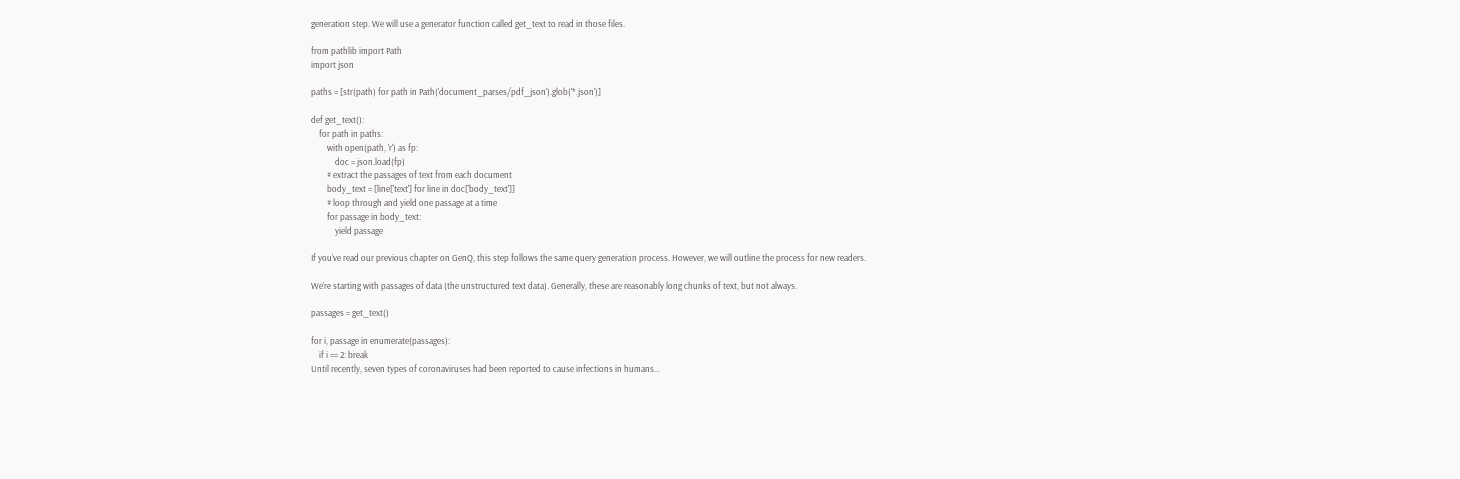generation step. We will use a generator function called get_text to read in those files.

from pathlib import Path
import json

paths = [str(path) for path in Path('document_parses/pdf_json').glob('*.json')]

def get_text():
    for path in paths:
        with open(path, 'r') as fp:
            doc = json.load(fp)
        # extract the passages of text from each document
        body_text = [line['text'] for line in doc['body_text']]
        # loop through and yield one passage at a time
        for passage in body_text:
            yield passage

If you’ve read our previous chapter on GenQ, this step follows the same query generation process. However, we will outline the process for new readers.

We’re starting with passages of data (the unstructured text data). Generally, these are reasonably long chunks of text, but not always.

passages = get_text()

for i, passage in enumerate(passages):
    if i == 2: break
Until recently, seven types of coronaviruses had been reported to cause infections in humans...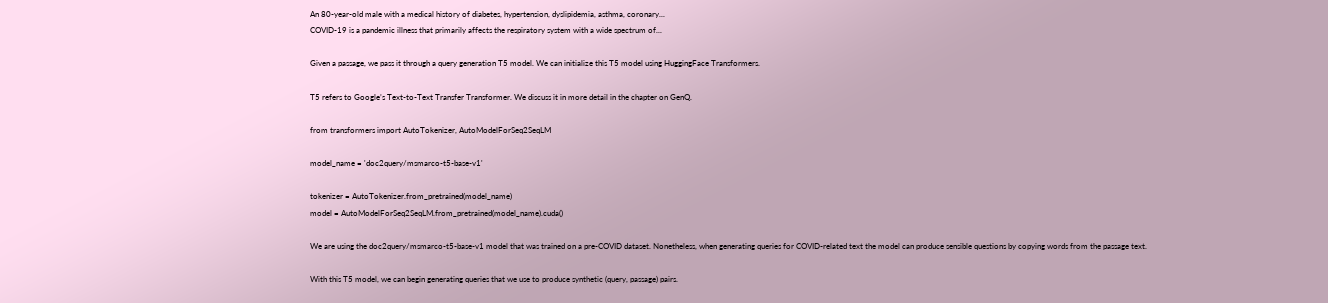An 80-year-old male with a medical history of diabetes, hypertension, dyslipidemia, asthma, coronary...
COVID-19 is a pandemic illness that primarily affects the respiratory system with a wide spectrum of...

Given a passage, we pass it through a query generation T5 model. We can initialize this T5 model using HuggingFace Transformers.

T5 refers to Google’s Text-to-Text Transfer Transformer. We discuss it in more detail in the chapter on GenQ.

from transformers import AutoTokenizer, AutoModelForSeq2SeqLM

model_name = 'doc2query/msmarco-t5-base-v1'

tokenizer = AutoTokenizer.from_pretrained(model_name)
model = AutoModelForSeq2SeqLM.from_pretrained(model_name).cuda()

We are using the doc2query/msmarco-t5-base-v1 model that was trained on a pre-COVID dataset. Nonetheless, when generating queries for COVID-related text the model can produce sensible questions by copying words from the passage text.

With this T5 model, we can begin generating queries that we use to produce synthetic (query, passage) pairs.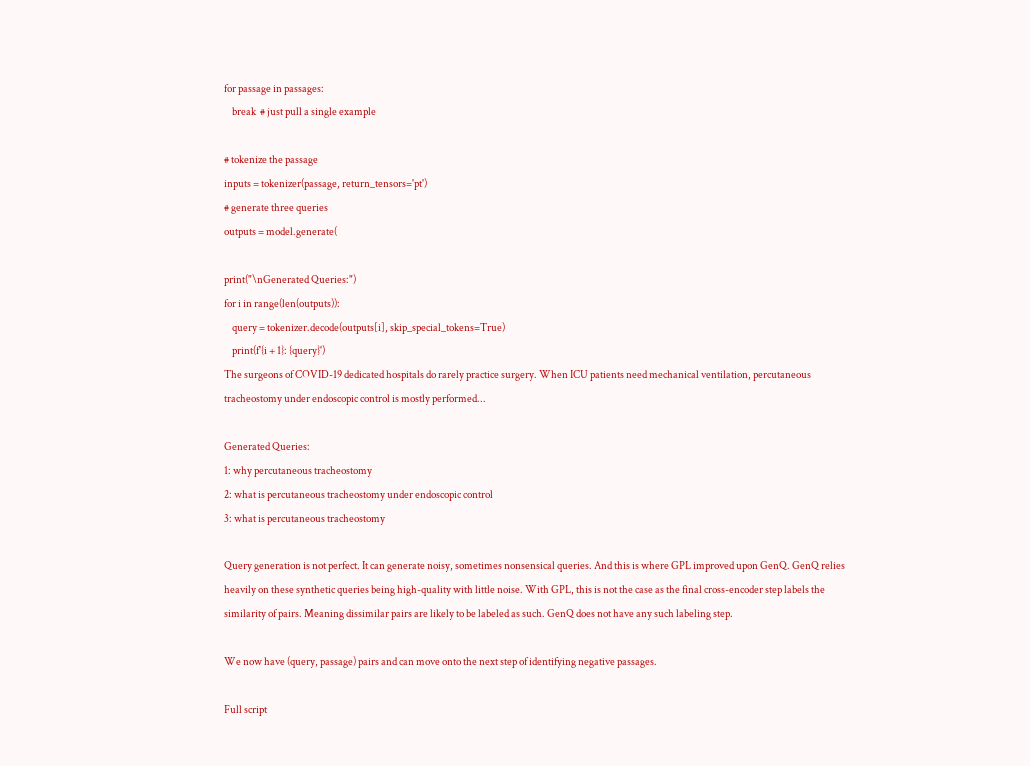for passage in passages:
    break  # just pull a single example

# tokenize the passage
inputs = tokenizer(passage, return_tensors='pt')
# generate three queries
outputs = model.generate(

print("\nGenerated Queries:")
for i in range(len(outputs)):
    query = tokenizer.decode(outputs[i], skip_special_tokens=True)
    print(f'{i + 1}: {query}')
The surgeons of COVID-19 dedicated hospitals do rarely practice surgery. When ICU patients need mechanical ventilation, percutaneous tracheostomy under endoscopic control is mostly performed...

Generated Queries:
1: why percutaneous tracheostomy
2: what is percutaneous tracheostomy under endoscopic control
3: what is percutaneous tracheostomy

Query generation is not perfect. It can generate noisy, sometimes nonsensical queries. And this is where GPL improved upon GenQ. GenQ relies heavily on these synthetic queries being high-quality with little noise. With GPL, this is not the case as the final cross-encoder step labels the similarity of pairs. Meaning dissimilar pairs are likely to be labeled as such. GenQ does not have any such labeling step.

We now have (query, passage) pairs and can move onto the next step of identifying negative passages.

Full script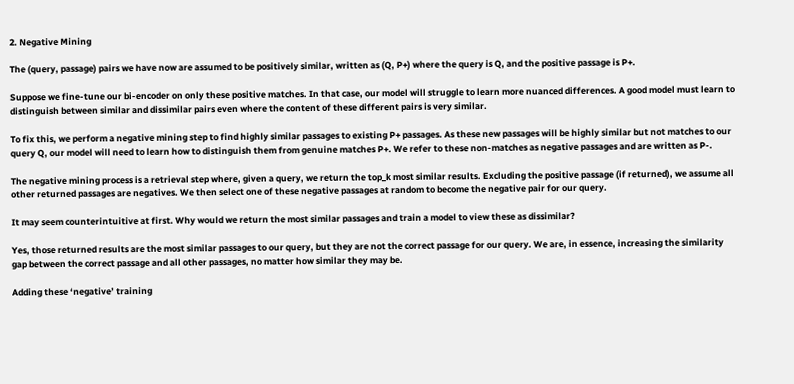2. Negative Mining

The (query, passage) pairs we have now are assumed to be positively similar, written as (Q, P+) where the query is Q, and the positive passage is P+.

Suppose we fine-tune our bi-encoder on only these positive matches. In that case, our model will struggle to learn more nuanced differences. A good model must learn to distinguish between similar and dissimilar pairs even where the content of these different pairs is very similar.

To fix this, we perform a negative mining step to find highly similar passages to existing P+ passages. As these new passages will be highly similar but not matches to our query Q, our model will need to learn how to distinguish them from genuine matches P+. We refer to these non-matches as negative passages and are written as P-.

The negative mining process is a retrieval step where, given a query, we return the top_k most similar results. Excluding the positive passage (if returned), we assume all other returned passages are negatives. We then select one of these negative passages at random to become the negative pair for our query.

It may seem counterintuitive at first. Why would we return the most similar passages and train a model to view these as dissimilar?

Yes, those returned results are the most similar passages to our query, but they are not the correct passage for our query. We are, in essence, increasing the similarity gap between the correct passage and all other passages, no matter how similar they may be.

Adding these ‘negative’ training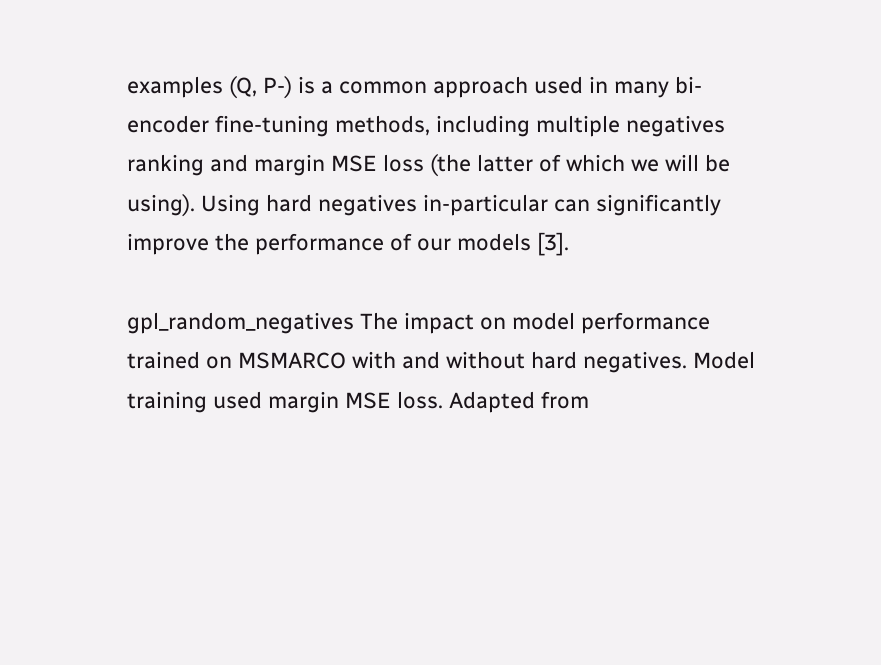examples (Q, P-) is a common approach used in many bi-encoder fine-tuning methods, including multiple negatives ranking and margin MSE loss (the latter of which we will be using). Using hard negatives in-particular can significantly improve the performance of our models [3].

gpl_random_negatives The impact on model performance trained on MSMARCO with and without hard negatives. Model training used margin MSE loss. Adapted from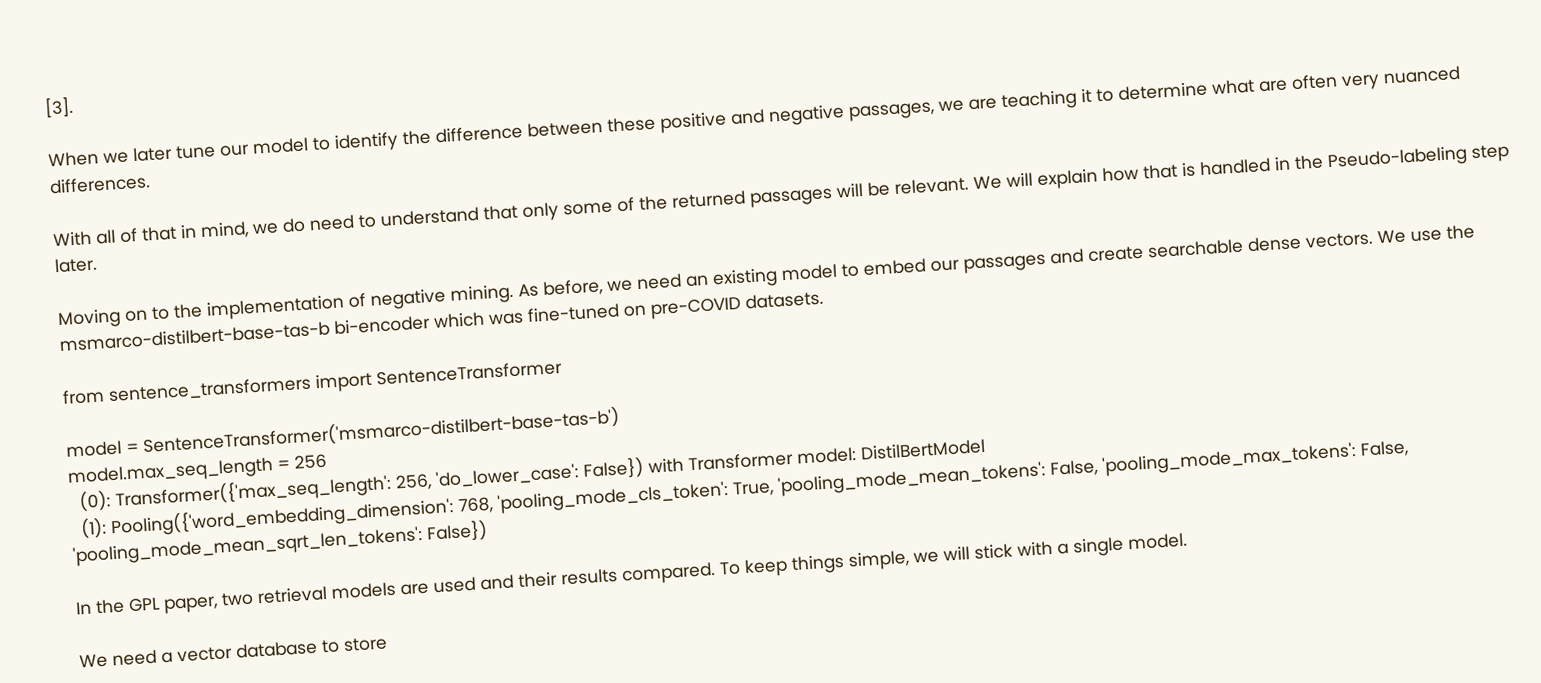[3].

When we later tune our model to identify the difference between these positive and negative passages, we are teaching it to determine what are often very nuanced differences.

With all of that in mind, we do need to understand that only some of the returned passages will be relevant. We will explain how that is handled in the Pseudo-labeling step later.

Moving on to the implementation of negative mining. As before, we need an existing model to embed our passages and create searchable dense vectors. We use the msmarco-distilbert-base-tas-b bi-encoder which was fine-tuned on pre-COVID datasets.

from sentence_transformers import SentenceTransformer

model = SentenceTransformer('msmarco-distilbert-base-tas-b')
model.max_seq_length = 256
  (0): Transformer({'max_seq_length': 256, 'do_lower_case': False}) with Transformer model: DistilBertModel
  (1): Pooling({'word_embedding_dimension': 768, 'pooling_mode_cls_token': True, 'pooling_mode_mean_tokens': False, 'pooling_mode_max_tokens': False, 'pooling_mode_mean_sqrt_len_tokens': False})

In the GPL paper, two retrieval models are used and their results compared. To keep things simple, we will stick with a single model.

We need a vector database to store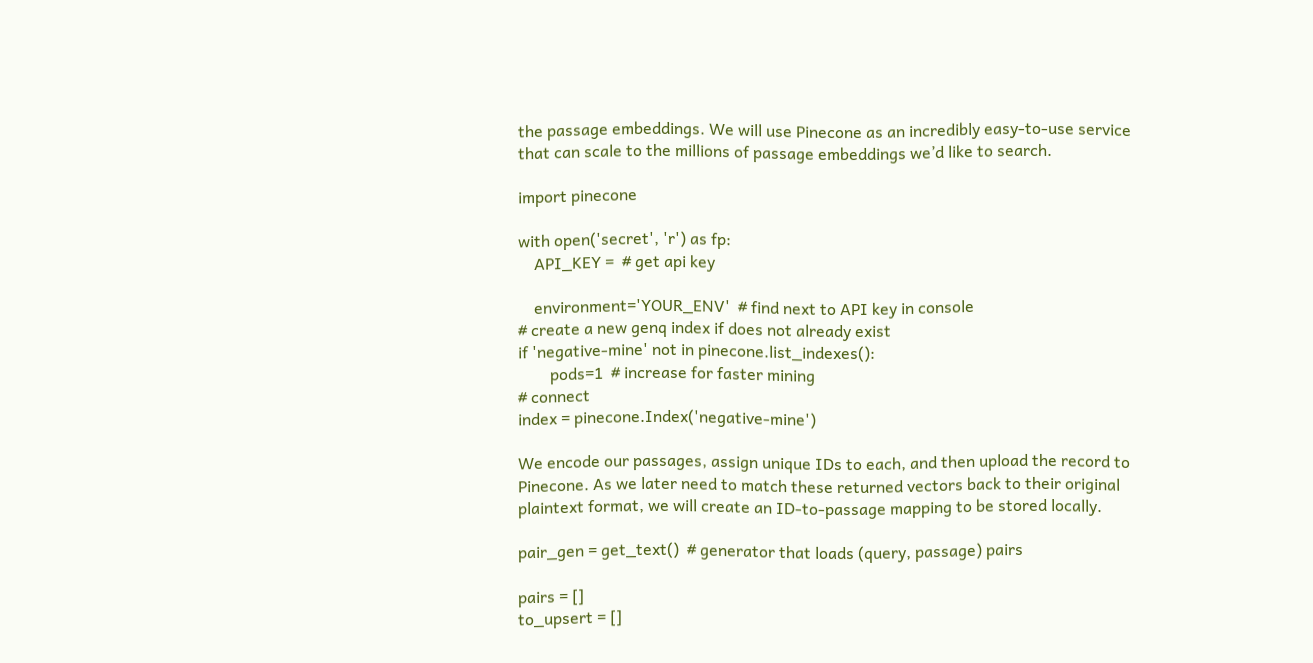the passage embeddings. We will use Pinecone as an incredibly easy-to-use service that can scale to the millions of passage embeddings we’d like to search.

import pinecone

with open('secret', 'r') as fp:
    API_KEY =  # get api key

    environment='YOUR_ENV'  # find next to API key in console
# create a new genq index if does not already exist
if 'negative-mine' not in pinecone.list_indexes():
        pods=1  # increase for faster mining
# connect
index = pinecone.Index('negative-mine')

We encode our passages, assign unique IDs to each, and then upload the record to Pinecone. As we later need to match these returned vectors back to their original plaintext format, we will create an ID-to-passage mapping to be stored locally.

pair_gen = get_text()  # generator that loads (query, passage) pairs

pairs = []
to_upsert = []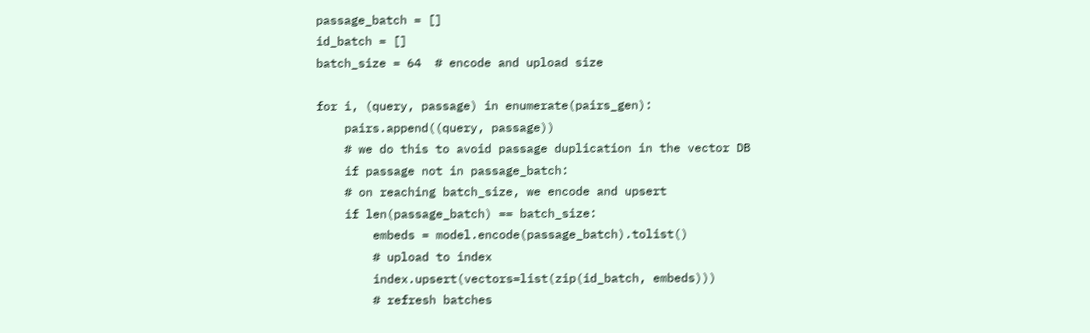passage_batch = []
id_batch = []
batch_size = 64  # encode and upload size

for i, (query, passage) in enumerate(pairs_gen):
    pairs.append((query, passage))
    # we do this to avoid passage duplication in the vector DB
    if passage not in passage_batch:
    # on reaching batch_size, we encode and upsert
    if len(passage_batch) == batch_size:
        embeds = model.encode(passage_batch).tolist()
        # upload to index
        index.upsert(vectors=list(zip(id_batch, embeds)))
        # refresh batches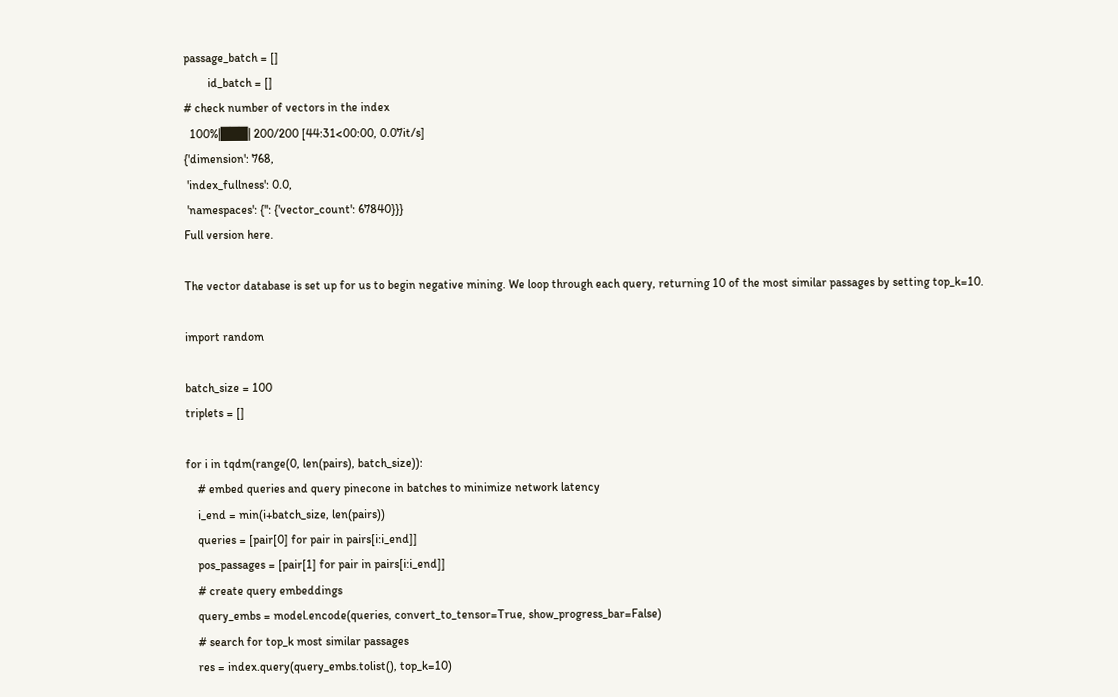passage_batch = []
        id_batch = []
# check number of vectors in the index
  100%|███| 200/200 [44:31<00:00, 0.07it/s]
{'dimension': 768,
 'index_fullness': 0.0,
 'namespaces': {'': {'vector_count': 67840}}}
Full version here.

The vector database is set up for us to begin negative mining. We loop through each query, returning 10 of the most similar passages by setting top_k=10.

import random

batch_size = 100
triplets = []

for i in tqdm(range(0, len(pairs), batch_size)):
    # embed queries and query pinecone in batches to minimize network latency
    i_end = min(i+batch_size, len(pairs))
    queries = [pair[0] for pair in pairs[i:i_end]]
    pos_passages = [pair[1] for pair in pairs[i:i_end]]
    # create query embeddings
    query_embs = model.encode(queries, convert_to_tensor=True, show_progress_bar=False)
    # search for top_k most similar passages
    res = index.query(query_embs.tolist(), top_k=10)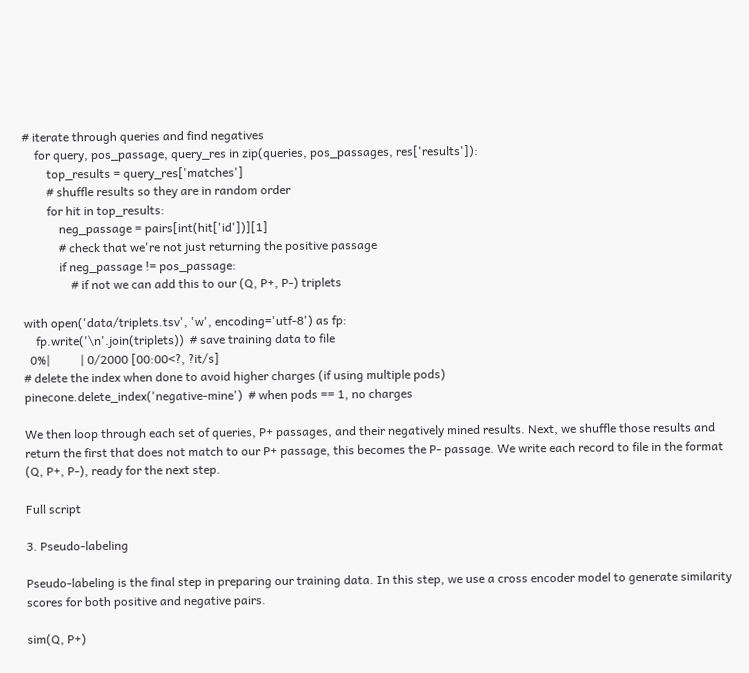# iterate through queries and find negatives
    for query, pos_passage, query_res in zip(queries, pos_passages, res['results']):
        top_results = query_res['matches']
        # shuffle results so they are in random order
        for hit in top_results:
            neg_passage = pairs[int(hit['id'])][1]
            # check that we're not just returning the positive passage
            if neg_passage != pos_passage:
                # if not we can add this to our (Q, P+, P-) triplets

with open('data/triplets.tsv', 'w', encoding='utf-8') as fp:
    fp.write('\n'.join(triplets))  # save training data to file
  0%|          | 0/2000 [00:00<?, ?it/s]
# delete the index when done to avoid higher charges (if using multiple pods)
pinecone.delete_index('negative-mine')  # when pods == 1, no charges

We then loop through each set of queries, P+ passages, and their negatively mined results. Next, we shuffle those results and return the first that does not match to our P+ passage, this becomes the P- passage. We write each record to file in the format (Q, P+, P-), ready for the next step.

Full script

3. Pseudo-labeling

Pseudo-labeling is the final step in preparing our training data. In this step, we use a cross encoder model to generate similarity scores for both positive and negative pairs.

sim(Q, P+)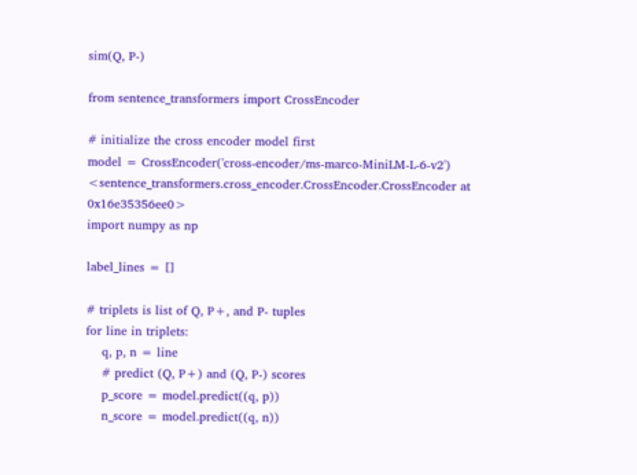sim(Q, P-)

from sentence_transformers import CrossEncoder

# initialize the cross encoder model first
model = CrossEncoder('cross-encoder/ms-marco-MiniLM-L-6-v2')
<sentence_transformers.cross_encoder.CrossEncoder.CrossEncoder at 0x16e35356ee0>
import numpy as np

label_lines = []

# triplets is list of Q, P+, and P- tuples
for line in triplets:
    q, p, n = line
    # predict (Q, P+) and (Q, P-) scores
    p_score = model.predict((q, p))
    n_score = model.predict((q, n))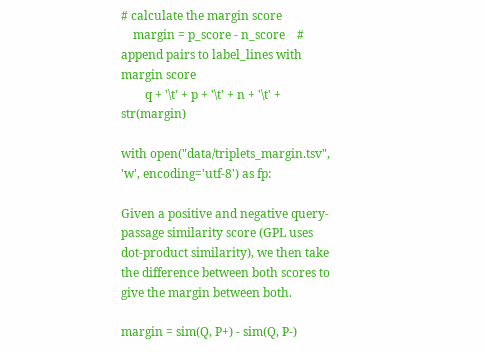# calculate the margin score
    margin = p_score - n_score    # append pairs to label_lines with margin score
        q + '\t' + p + '\t' + n + '\t' + str(margin)

with open("data/triplets_margin.tsv", 'w', encoding='utf-8') as fp:

Given a positive and negative query-passage similarity score (GPL uses dot-product similarity), we then take the difference between both scores to give the margin between both.

margin = sim(Q, P+) - sim(Q, P-)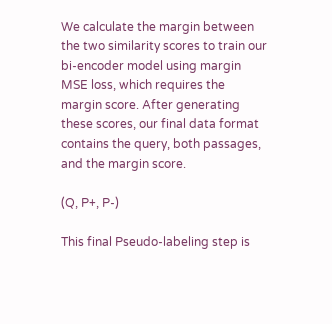We calculate the margin between the two similarity scores to train our bi-encoder model using margin MSE loss, which requires the margin score. After generating these scores, our final data format contains the query, both passages, and the margin score.

(Q, P+, P-)

This final Pseudo-labeling step is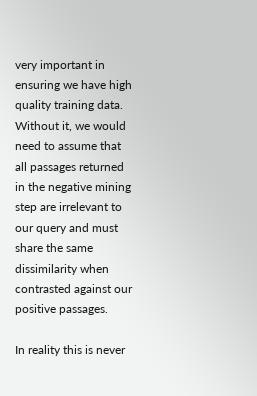very important in ensuring we have high quality training data. Without it, we would need to assume that all passages returned in the negative mining step are irrelevant to our query and must share the same dissimilarity when contrasted against our positive passages.

In reality this is never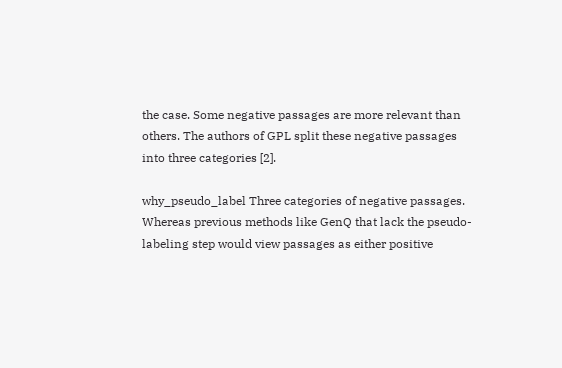the case. Some negative passages are more relevant than others. The authors of GPL split these negative passages into three categories [2].

why_pseudo_label Three categories of negative passages. Whereas previous methods like GenQ that lack the pseudo-labeling step would view passages as either positive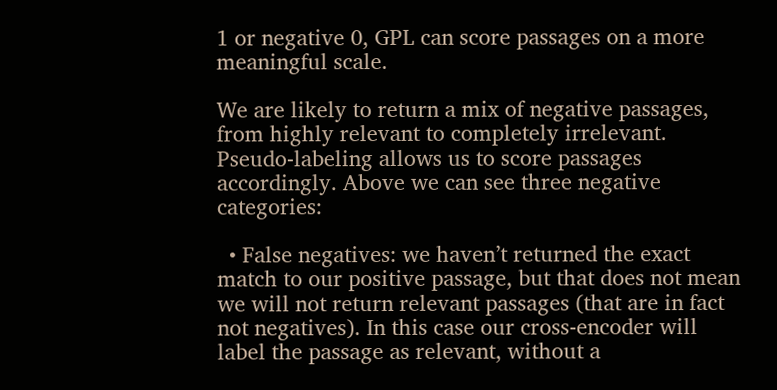1 or negative 0, GPL can score passages on a more meaningful scale.

We are likely to return a mix of negative passages, from highly relevant to completely irrelevant. Pseudo-labeling allows us to score passages accordingly. Above we can see three negative categories:

  • False negatives: we haven’t returned the exact match to our positive passage, but that does not mean we will not return relevant passages (that are in fact not negatives). In this case our cross-encoder will label the passage as relevant, without a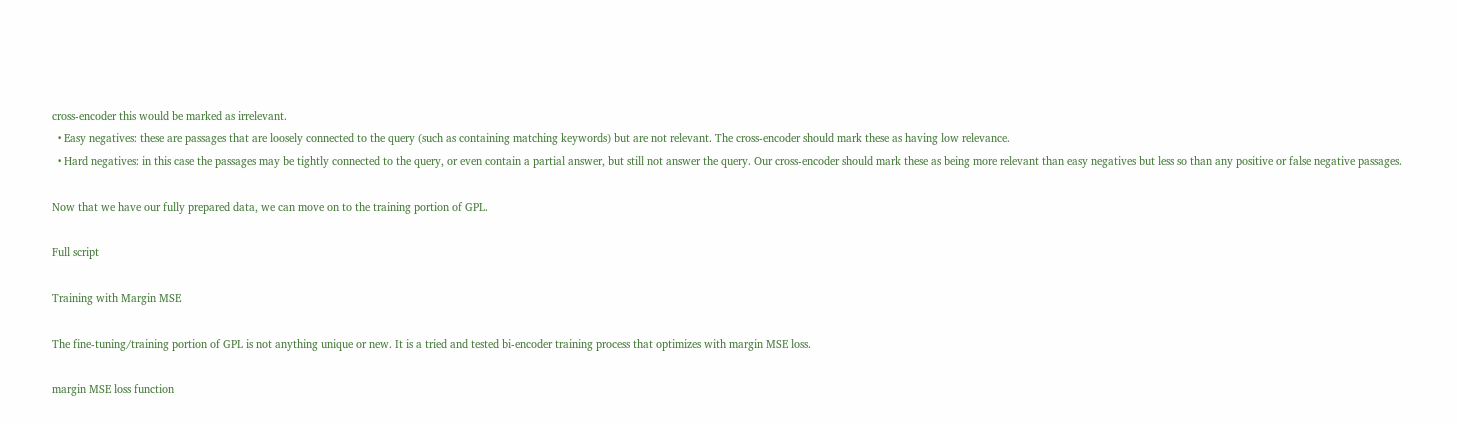cross-encoder this would be marked as irrelevant.
  • Easy negatives: these are passages that are loosely connected to the query (such as containing matching keywords) but are not relevant. The cross-encoder should mark these as having low relevance.
  • Hard negatives: in this case the passages may be tightly connected to the query, or even contain a partial answer, but still not answer the query. Our cross-encoder should mark these as being more relevant than easy negatives but less so than any positive or false negative passages.

Now that we have our fully prepared data, we can move on to the training portion of GPL.

Full script

Training with Margin MSE

The fine-tuning/training portion of GPL is not anything unique or new. It is a tried and tested bi-encoder training process that optimizes with margin MSE loss.

margin MSE loss function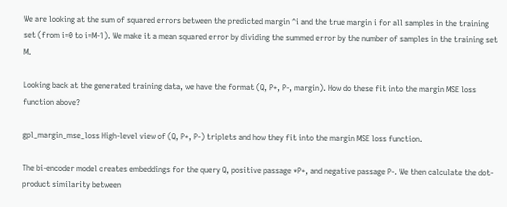We are looking at the sum of squared errors between the predicted margin ^i and the true margin i for all samples in the training set (from i=0 to i=M-1). We make it a mean squared error by dividing the summed error by the number of samples in the training set M.

Looking back at the generated training data, we have the format (Q, P+, P-, margin). How do these fit into the margin MSE loss function above?

gpl_margin_mse_loss High-level view of (Q, P+, P-) triplets and how they fit into the margin MSE loss function.

The bi-encoder model creates embeddings for the query Q, positive passage *P+, and negative passage P-. We then calculate the dot-product similarity between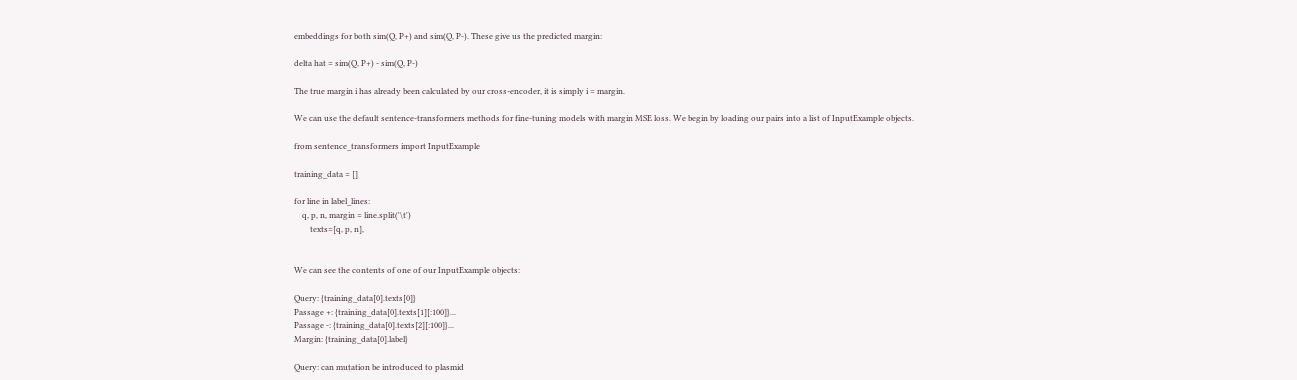embeddings for both sim(Q, P+) and sim(Q, P-). These give us the predicted margin:

delta hat = sim(Q, P+) - sim(Q, P-)

The true margin i has already been calculated by our cross-encoder, it is simply i = margin.

We can use the default sentence-transformers methods for fine-tuning models with margin MSE loss. We begin by loading our pairs into a list of InputExample objects.

from sentence_transformers import InputExample

training_data = []

for line in label_lines:
    q, p, n, margin = line.split('\t')
        texts=[q, p, n],


We can see the contents of one of our InputExample objects:

Query: {training_data[0].texts[0]}
Passage +: {training_data[0].texts[1][:100]}...
Passage -: {training_data[0].texts[2][:100]}...
Margin: {training_data[0].label}

Query: can mutation be introduced to plasmid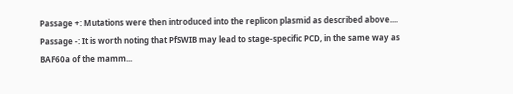Passage +: Mutations were then introduced into the replicon plasmid as described above....
Passage -: It is worth noting that PfSWIB may lead to stage-specific PCD, in the same way as BAF60a of the mamm...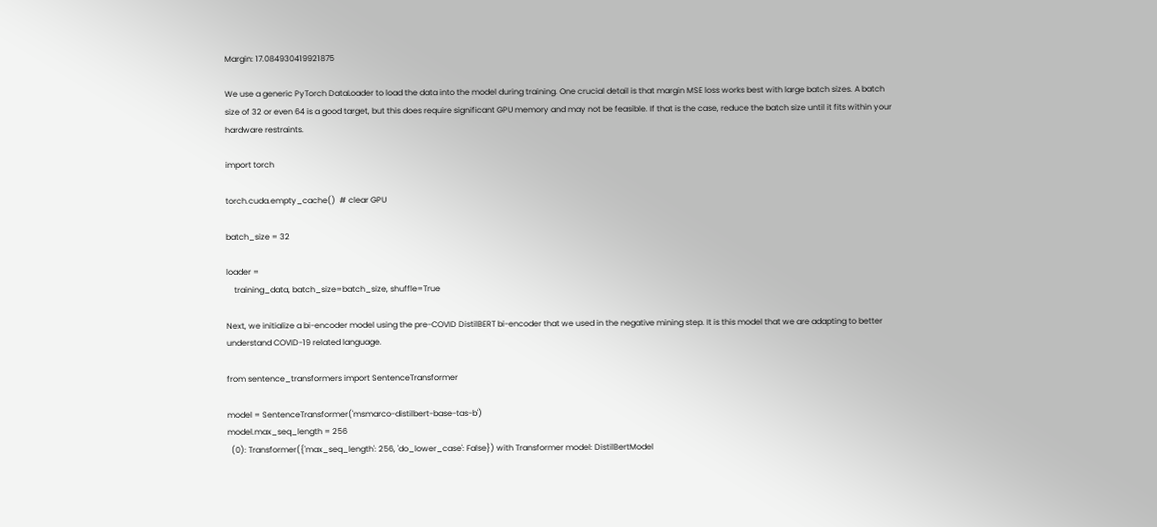Margin: 17.084930419921875

We use a generic PyTorch DataLoader to load the data into the model during training. One crucial detail is that margin MSE loss works best with large batch sizes. A batch size of 32 or even 64 is a good target, but this does require significant GPU memory and may not be feasible. If that is the case, reduce the batch size until it fits within your hardware restraints.

import torch

torch.cuda.empty_cache()  # clear GPU

batch_size = 32

loader =
    training_data, batch_size=batch_size, shuffle=True

Next, we initialize a bi-encoder model using the pre-COVID DistilBERT bi-encoder that we used in the negative mining step. It is this model that we are adapting to better understand COVID-19 related language.

from sentence_transformers import SentenceTransformer

model = SentenceTransformer('msmarco-distilbert-base-tas-b')
model.max_seq_length = 256
  (0): Transformer({'max_seq_length': 256, 'do_lower_case': False}) with Transformer model: DistilBertModel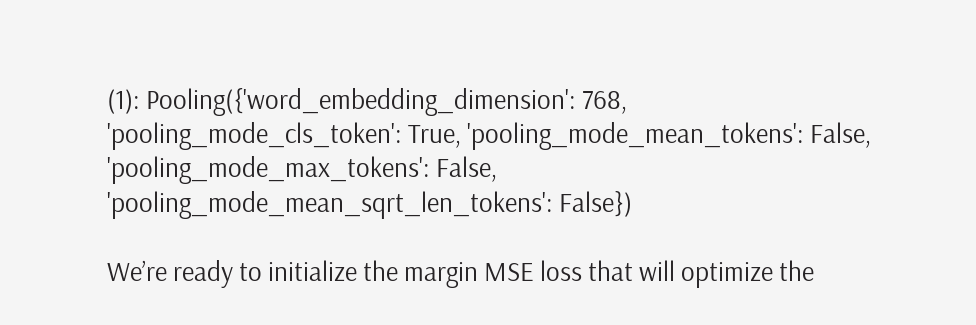(1): Pooling({'word_embedding_dimension': 768, 'pooling_mode_cls_token': True, 'pooling_mode_mean_tokens': False, 'pooling_mode_max_tokens': False, 'pooling_mode_mean_sqrt_len_tokens': False})

We’re ready to initialize the margin MSE loss that will optimize the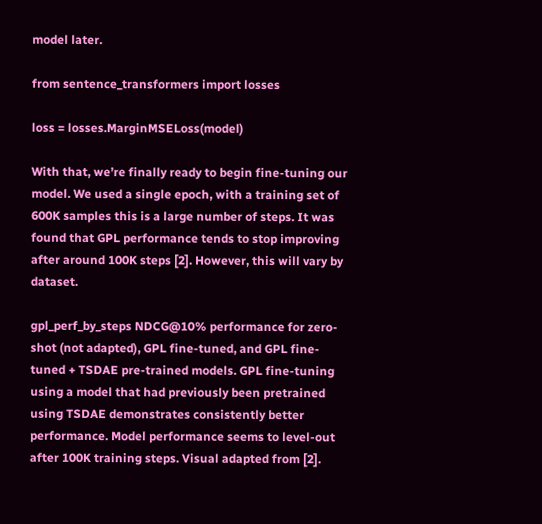model later.

from sentence_transformers import losses

loss = losses.MarginMSELoss(model)

With that, we’re finally ready to begin fine-tuning our model. We used a single epoch, with a training set of 600K samples this is a large number of steps. It was found that GPL performance tends to stop improving after around 100K steps [2]. However, this will vary by dataset.

gpl_perf_by_steps NDCG@10% performance for zero-shot (not adapted), GPL fine-tuned, and GPL fine-tuned + TSDAE pre-trained models. GPL fine-tuning using a model that had previously been pretrained using TSDAE demonstrates consistently better performance. Model performance seems to level-out after 100K training steps. Visual adapted from [2].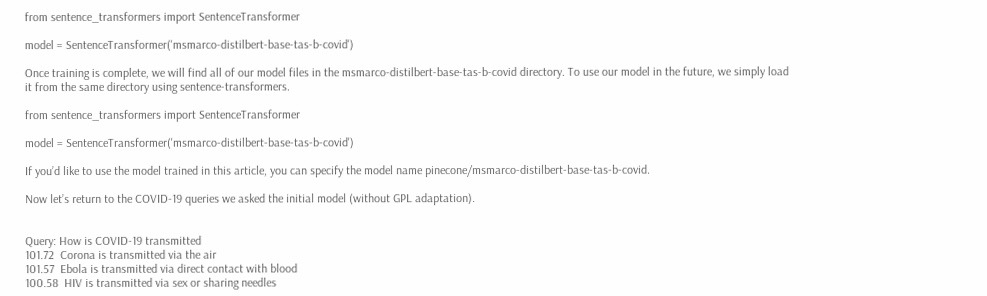from sentence_transformers import SentenceTransformer

model = SentenceTransformer('msmarco-distilbert-base-tas-b-covid')

Once training is complete, we will find all of our model files in the msmarco-distilbert-base-tas-b-covid directory. To use our model in the future, we simply load it from the same directory using sentence-transformers.

from sentence_transformers import SentenceTransformer

model = SentenceTransformer('msmarco-distilbert-base-tas-b-covid')

If you’d like to use the model trained in this article, you can specify the model name pinecone/msmarco-distilbert-base-tas-b-covid.

Now let’s return to the COVID-19 queries we asked the initial model (without GPL adaptation).


Query: How is COVID-19 transmitted
101.72  Corona is transmitted via the air
101.57  Ebola is transmitted via direct contact with blood
100.58  HIV is transmitted via sex or sharing needles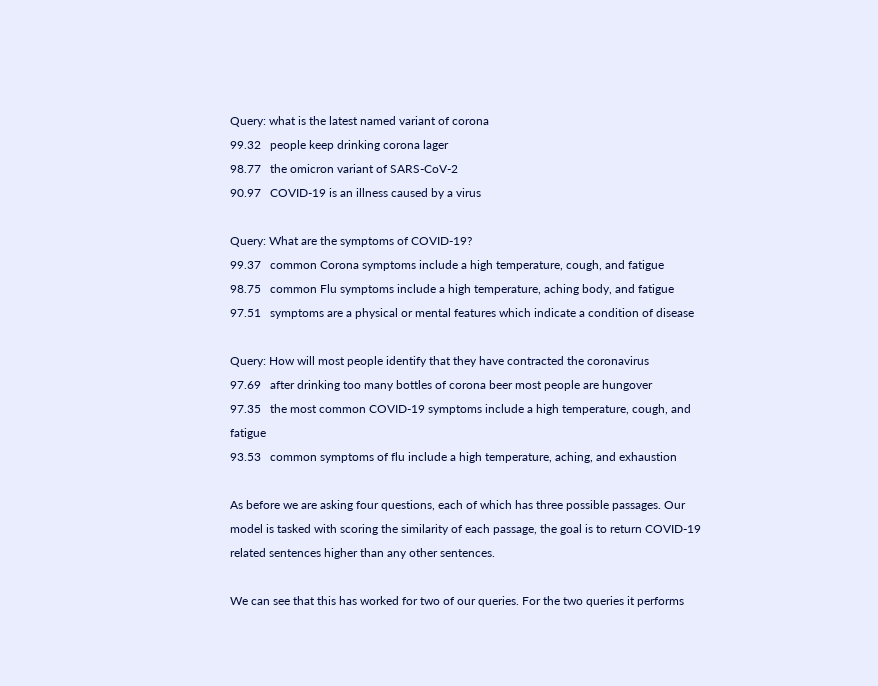Query: what is the latest named variant of corona
99.32   people keep drinking corona lager
98.77   the omicron variant of SARS-CoV-2
90.97   COVID-19 is an illness caused by a virus

Query: What are the symptoms of COVID-19?
99.37   common Corona symptoms include a high temperature, cough, and fatigue
98.75   common Flu symptoms include a high temperature, aching body, and fatigue
97.51   symptoms are a physical or mental features which indicate a condition of disease

Query: How will most people identify that they have contracted the coronavirus
97.69   after drinking too many bottles of corona beer most people are hungover
97.35   the most common COVID-19 symptoms include a high temperature, cough, and fatigue
93.53   common symptoms of flu include a high temperature, aching, and exhaustion

As before we are asking four questions, each of which has three possible passages. Our model is tasked with scoring the similarity of each passage, the goal is to return COVID-19 related sentences higher than any other sentences.

We can see that this has worked for two of our queries. For the two queries it performs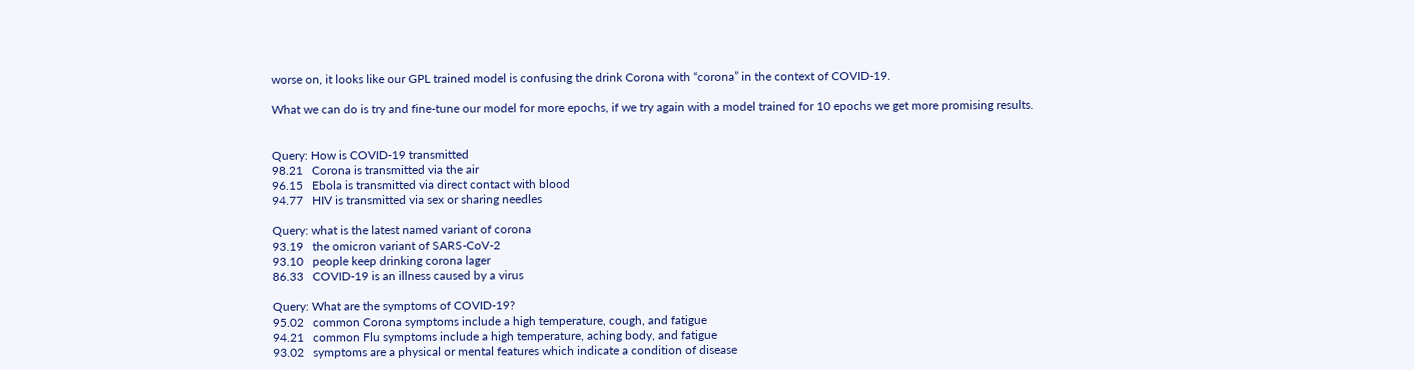worse on, it looks like our GPL trained model is confusing the drink Corona with “corona” in the context of COVID-19.

What we can do is try and fine-tune our model for more epochs, if we try again with a model trained for 10 epochs we get more promising results.


Query: How is COVID-19 transmitted
98.21   Corona is transmitted via the air
96.15   Ebola is transmitted via direct contact with blood
94.77   HIV is transmitted via sex or sharing needles

Query: what is the latest named variant of corona
93.19   the omicron variant of SARS-CoV-2
93.10   people keep drinking corona lager
86.33   COVID-19 is an illness caused by a virus

Query: What are the symptoms of COVID-19?
95.02   common Corona symptoms include a high temperature, cough, and fatigue
94.21   common Flu symptoms include a high temperature, aching body, and fatigue
93.02   symptoms are a physical or mental features which indicate a condition of disease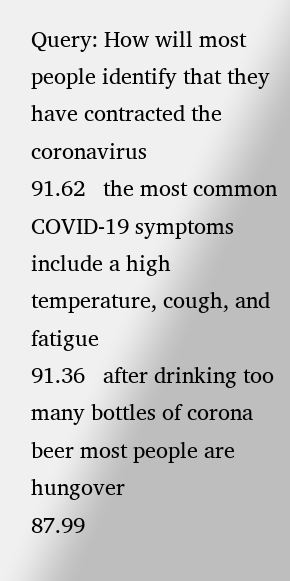Query: How will most people identify that they have contracted the coronavirus
91.62   the most common COVID-19 symptoms include a high temperature, cough, and fatigue
91.36   after drinking too many bottles of corona beer most people are hungover
87.99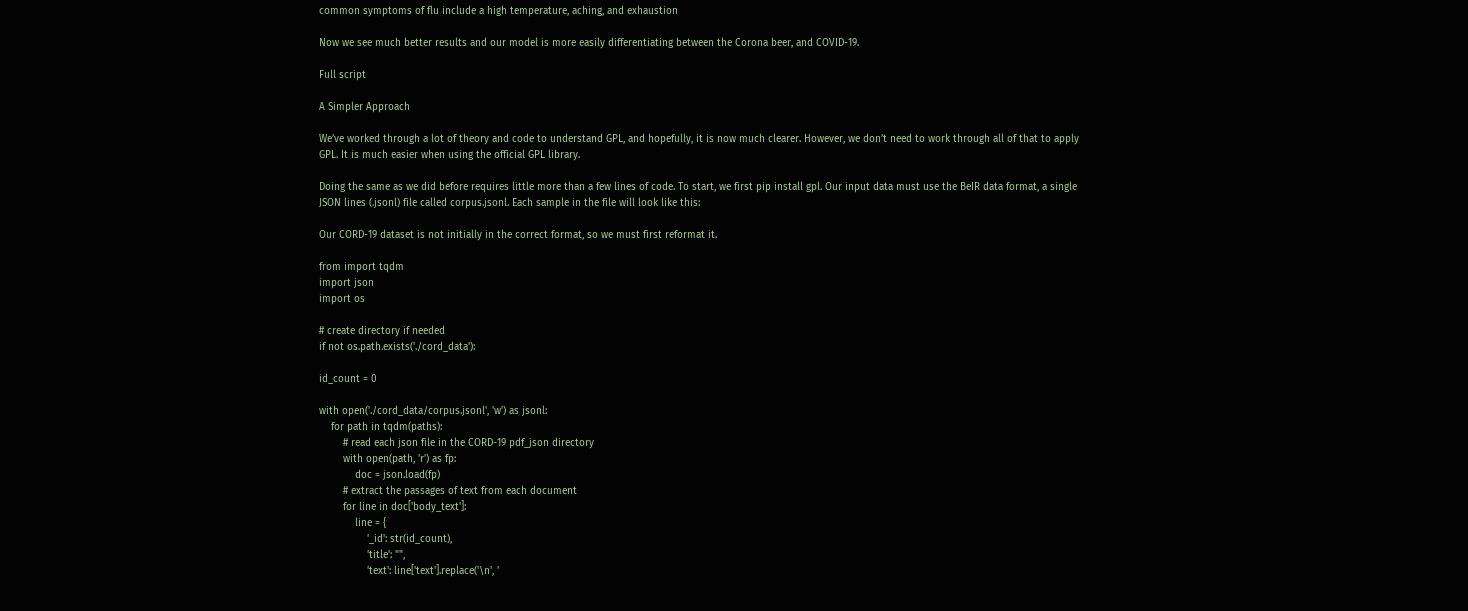common symptoms of flu include a high temperature, aching, and exhaustion

Now we see much better results and our model is more easily differentiating between the Corona beer, and COVID-19.

Full script

A Simpler Approach

We’ve worked through a lot of theory and code to understand GPL, and hopefully, it is now much clearer. However, we don’t need to work through all of that to apply GPL. It is much easier when using the official GPL library.

Doing the same as we did before requires little more than a few lines of code. To start, we first pip install gpl. Our input data must use the BeIR data format, a single JSON lines (.jsonl) file called corpus.jsonl. Each sample in the file will look like this:

Our CORD-19 dataset is not initially in the correct format, so we must first reformat it.

from import tqdm
import json
import os

# create directory if needed
if not os.path.exists('./cord_data'):

id_count = 0

with open('./cord_data/corpus.jsonl', 'w') as jsonl:
    for path in tqdm(paths):
        # read each json file in the CORD-19 pdf_json directory
        with open(path, 'r') as fp:
            doc = json.load(fp)
        # extract the passages of text from each document
        for line in doc['body_text']:
            line = {
                '_id': str(id_count),
                'title': "",
                'text': line['text'].replace('\n', '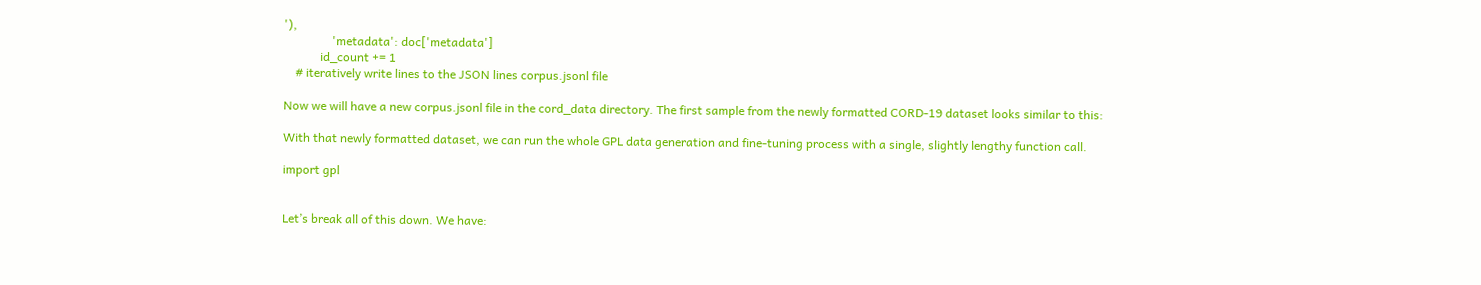'),
                'metadata': doc['metadata']
            id_count += 1
    # iteratively write lines to the JSON lines corpus.jsonl file

Now we will have a new corpus.jsonl file in the cord_data directory. The first sample from the newly formatted CORD-19 dataset looks similar to this:

With that newly formatted dataset, we can run the whole GPL data generation and fine-tuning process with a single, slightly lengthy function call.

import gpl


Let’s break all of this down. We have: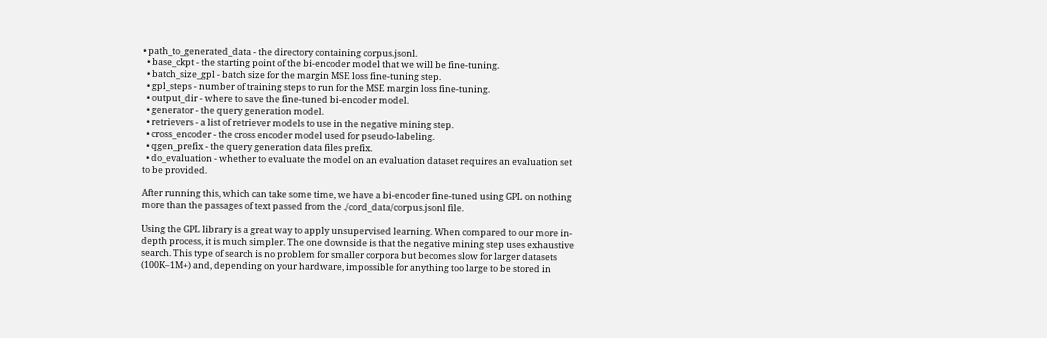• path_to_generated_data - the directory containing corpus.jsonl.
  • base_ckpt - the starting point of the bi-encoder model that we will be fine-tuning.
  • batch_size_gpl - batch size for the margin MSE loss fine-tuning step.
  • gpl_steps - number of training steps to run for the MSE margin loss fine-tuning.
  • output_dir - where to save the fine-tuned bi-encoder model.
  • generator - the query generation model.
  • retrievers - a list of retriever models to use in the negative mining step.
  • cross_encoder - the cross encoder model used for pseudo-labeling.
  • qgen_prefix - the query generation data files prefix.
  • do_evaluation - whether to evaluate the model on an evaluation dataset requires an evaluation set to be provided.

After running this, which can take some time, we have a bi-encoder fine-tuned using GPL on nothing more than the passages of text passed from the ./cord_data/corpus.jsonl file.

Using the GPL library is a great way to apply unsupervised learning. When compared to our more in-depth process, it is much simpler. The one downside is that the negative mining step uses exhaustive search. This type of search is no problem for smaller corpora but becomes slow for larger datasets (100K–1M+) and, depending on your hardware, impossible for anything too large to be stored in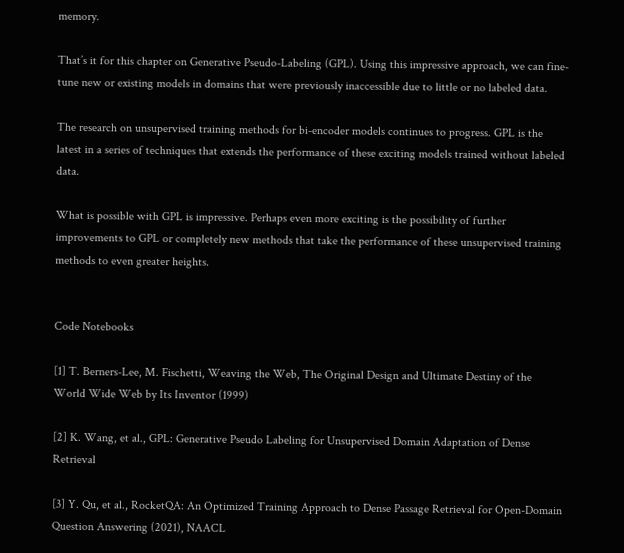memory.

That’s it for this chapter on Generative Pseudo-Labeling (GPL). Using this impressive approach, we can fine-tune new or existing models in domains that were previously inaccessible due to little or no labeled data.

The research on unsupervised training methods for bi-encoder models continues to progress. GPL is the latest in a series of techniques that extends the performance of these exciting models trained without labeled data.

What is possible with GPL is impressive. Perhaps even more exciting is the possibility of further improvements to GPL or completely new methods that take the performance of these unsupervised training methods to even greater heights.


Code Notebooks

[1] T. Berners-Lee, M. Fischetti, Weaving the Web, The Original Design and Ultimate Destiny of the World Wide Web by Its Inventor (1999)

[2] K. Wang, et al., GPL: Generative Pseudo Labeling for Unsupervised Domain Adaptation of Dense Retrieval

[3] Y. Qu, et al., RocketQA: An Optimized Training Approach to Dense Passage Retrieval for Open-Domain Question Answering (2021), NAACL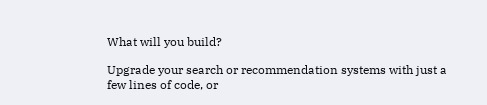What will you build?

Upgrade your search or recommendation systems with just a few lines of code, or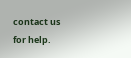contact us for help.